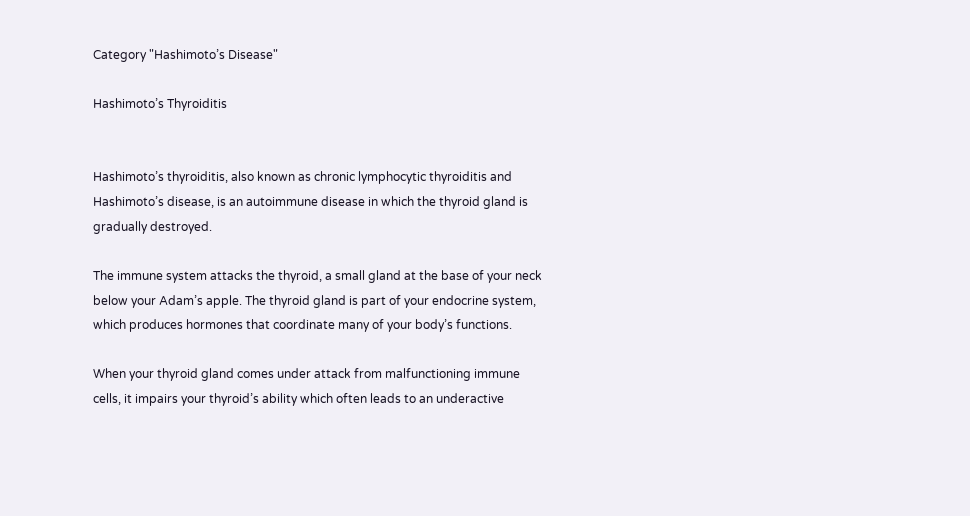Category "Hashimoto’s Disease"

Hashimoto’s Thyroiditis


Hashimoto’s thyroiditis, also known as chronic lymphocytic thyroiditis and Hashimoto’s disease, is an autoimmune disease in which the thyroid gland is gradually destroyed.

The immune system attacks the thyroid, a small gland at the base of your neck below your Adam’s apple. The thyroid gland is part of your endocrine system, which produces hormones that coordinate many of your body’s functions.

When your thyroid gland comes under attack from malfunctioning immune cells, it impairs your thyroid’s ability which often leads to an underactive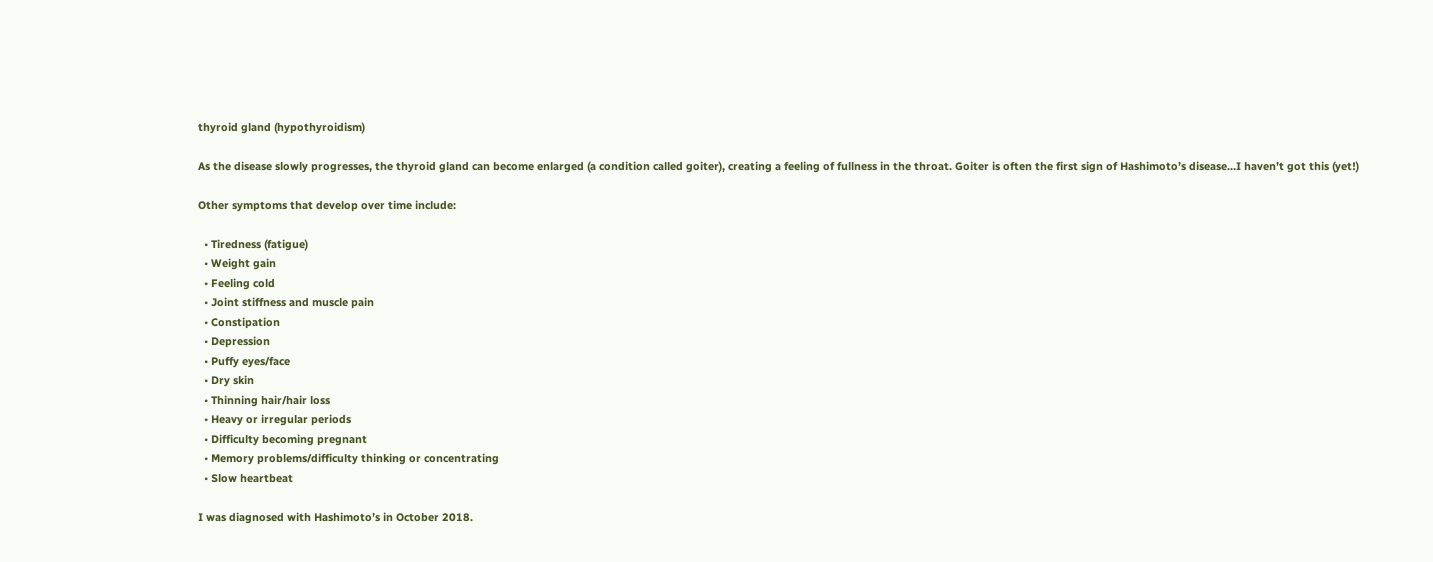thyroid gland (hypothyroidism)

As the disease slowly progresses, the thyroid gland can become enlarged (a condition called goiter), creating a feeling of fullness in the throat. Goiter is often the first sign of Hashimoto’s disease…I haven’t got this (yet!)

Other symptoms that develop over time include:

  • Tiredness (fatigue)
  • Weight gain
  • Feeling cold
  • Joint stiffness and muscle pain
  • Constipation
  • Depression
  • Puffy eyes/face
  • Dry skin
  • Thinning hair/hair loss
  • Heavy or irregular periods
  • Difficulty becoming pregnant
  • Memory problems/difficulty thinking or concentrating
  • Slow heartbeat

I was diagnosed with Hashimoto’s in October 2018.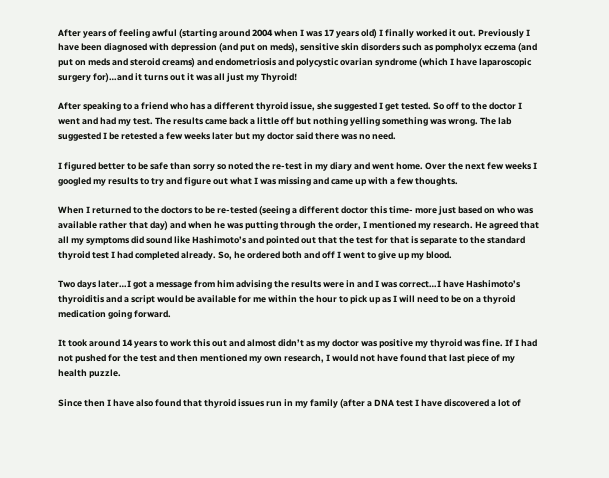After years of feeling awful (starting around 2004 when I was 17 years old) I finally worked it out. Previously I have been diagnosed with depression (and put on meds), sensitive skin disorders such as pompholyx eczema (and put on meds and steroid creams) and endometriosis and polycystic ovarian syndrome (which I have laparoscopic surgery for)…and it turns out it was all just my Thyroid!

After speaking to a friend who has a different thyroid issue, she suggested I get tested. So off to the doctor I went and had my test. The results came back a little off but nothing yelling something was wrong. The lab suggested I be retested a few weeks later but my doctor said there was no need.

I figured better to be safe than sorry so noted the re-test in my diary and went home. Over the next few weeks I googled my results to try and figure out what I was missing and came up with a few thoughts.

When I returned to the doctors to be re-tested (seeing a different doctor this time- more just based on who was available rather that day) and when he was putting through the order, I mentioned my research. He agreed that all my symptoms did sound like Hashimoto’s and pointed out that the test for that is separate to the standard thyroid test I had completed already. So, he ordered both and off I went to give up my blood.

Two days later…I got a message from him advising the results were in and I was correct…I have Hashimoto’s thyroiditis and a script would be available for me within the hour to pick up as I will need to be on a thyroid medication going forward.

It took around 14 years to work this out and almost didn’t as my doctor was positive my thyroid was fine. If I had not pushed for the test and then mentioned my own research, I would not have found that last piece of my health puzzle.

Since then I have also found that thyroid issues run in my family (after a DNA test I have discovered a lot of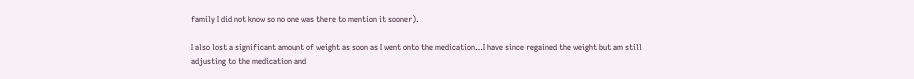family I did not know so no one was there to mention it sooner).

I also lost a significant amount of weight as soon as I went onto the medication…I have since regained the weight but am still adjusting to the medication and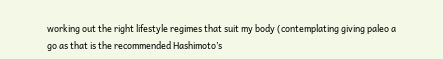working out the right lifestyle regimes that suit my body (contemplating giving paleo a go as that is the recommended Hashimoto’s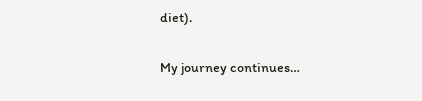diet).

My journey continues…